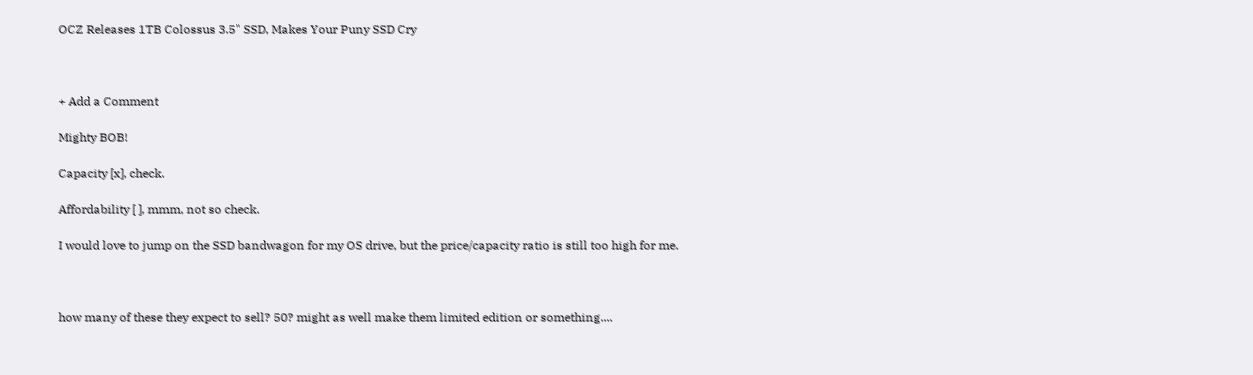OCZ Releases 1TB Colossus 3.5" SSD, Makes Your Puny SSD Cry



+ Add a Comment

Mighty BOB!

Capacity [x], check.

Affordability [ ], mmm, not so check.

I would love to jump on the SSD bandwagon for my OS drive, but the price/capacity ratio is still too high for me.



how many of these they expect to sell? 50? might as well make them limited edition or something....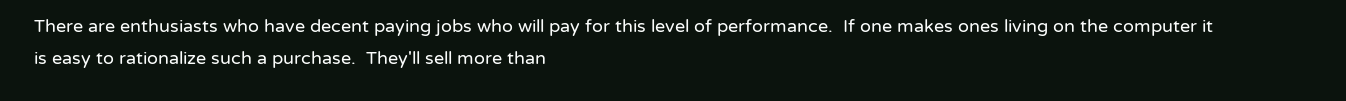There are enthusiasts who have decent paying jobs who will pay for this level of performance.  If one makes ones living on the computer it is easy to rationalize such a purchase.  They'll sell more than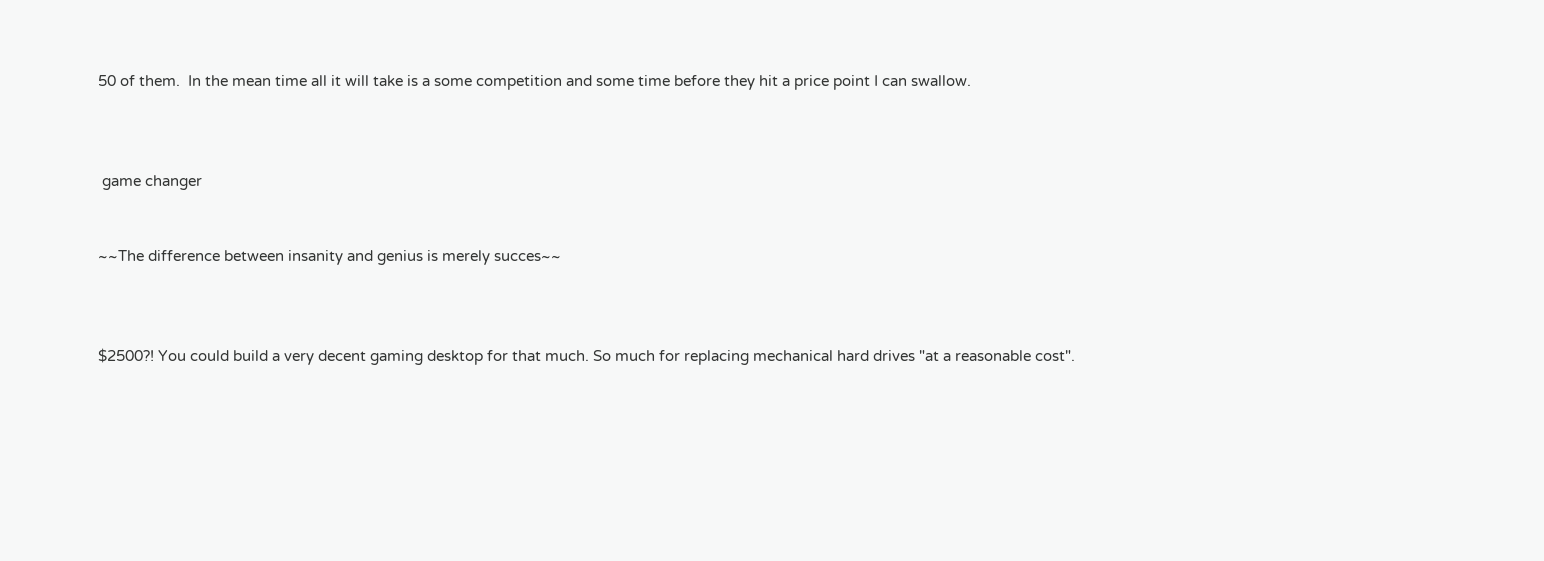50 of them.  In the mean time all it will take is a some competition and some time before they hit a price point I can swallow.



 game changer


~~The difference between insanity and genius is merely succes~~



$2500?! You could build a very decent gaming desktop for that much. So much for replacing mechanical hard drives "at a reasonable cost".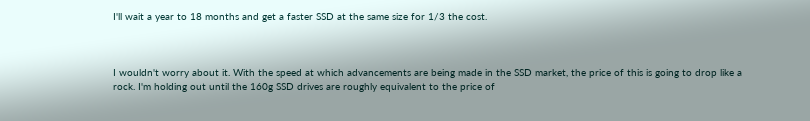I'll wait a year to 18 months and get a faster SSD at the same size for 1/3 the cost.



I wouldn't worry about it. With the speed at which advancements are being made in the SSD market, the price of this is going to drop like a rock. I'm holding out until the 160g SSD drives are roughly equivalent to the price of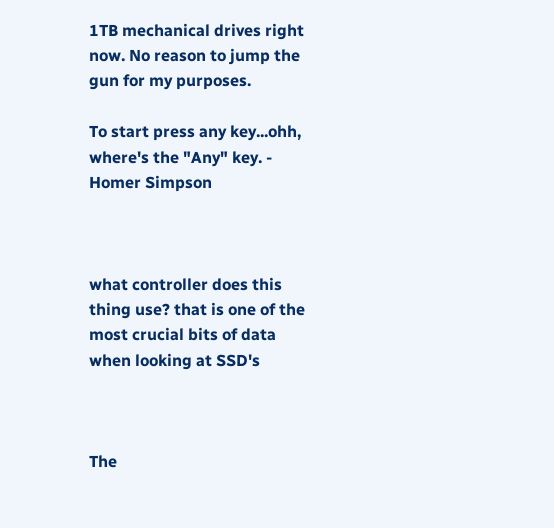1TB mechanical drives right now. No reason to jump the gun for my purposes.

To start press any key...ohh, where's the "Any" key. - Homer Simpson



what controller does this thing use? that is one of the most crucial bits of data when looking at SSD's



The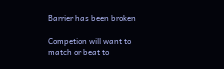Barrier has been broken

Competion will want to match or beat to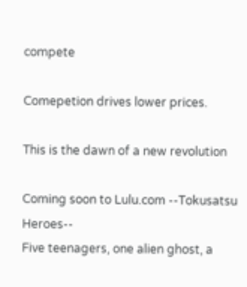compete

Comepetion drives lower prices.

This is the dawn of a new revolution

Coming soon to Lulu.com --Tokusatsu Heroes--
Five teenagers, one alien ghost, a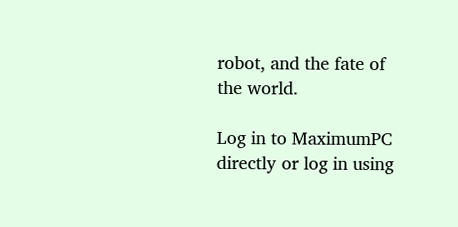robot, and the fate of the world.

Log in to MaximumPC directly or log in using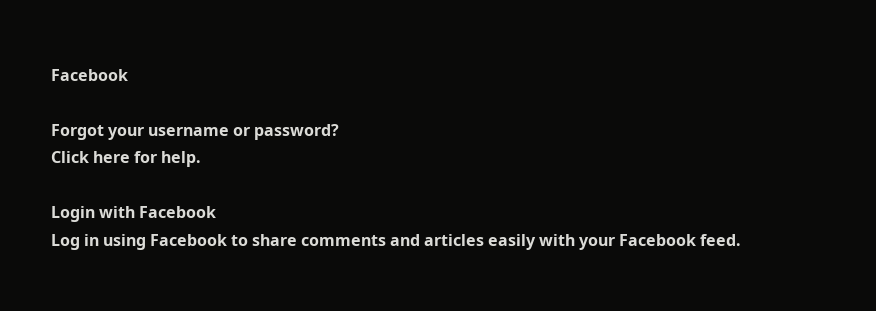Facebook

Forgot your username or password?
Click here for help.

Login with Facebook
Log in using Facebook to share comments and articles easily with your Facebook feed.